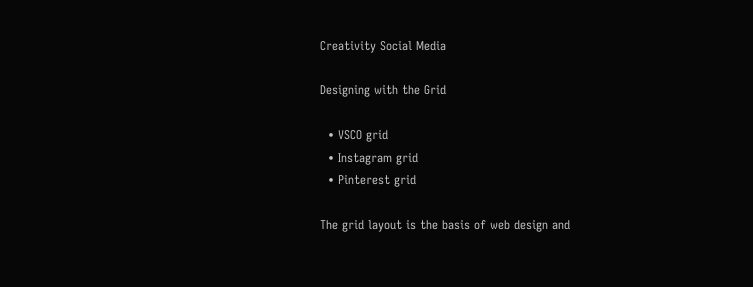Creativity Social Media

Designing with the Grid

  • VSCO grid
  • Instagram grid
  • Pinterest grid

The grid layout is the basis of web design and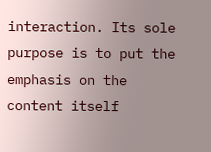interaction. Its sole purpose is to put the emphasis on the content itself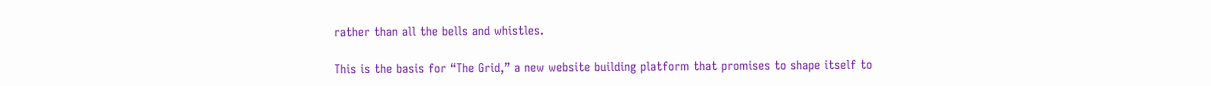rather than all the bells and whistles.

This is the basis for “The Grid,” a new website building platform that promises to shape itself to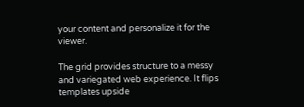your content and personalize it for the viewer.

The grid provides structure to a messy and variegated web experience. It flips templates upside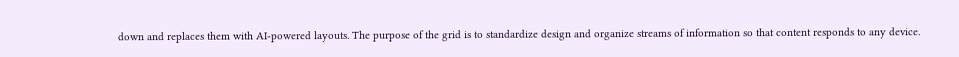down and replaces them with AI-powered layouts. The purpose of the grid is to standardize design and organize streams of information so that content responds to any device.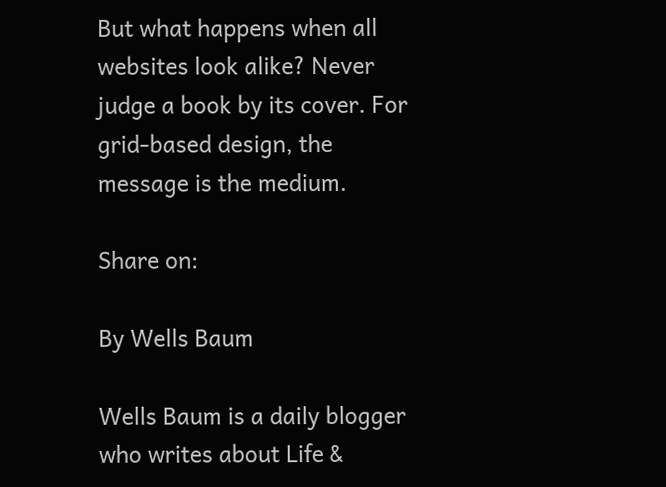But what happens when all websites look alike? Never judge a book by its cover. For grid-based design, the message is the medium.

Share on:

By Wells Baum

Wells Baum is a daily blogger who writes about Life &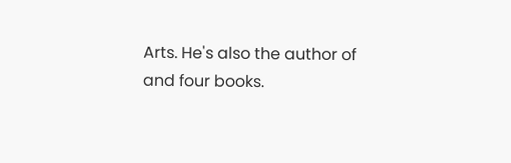Arts. He's also the author of and four books.